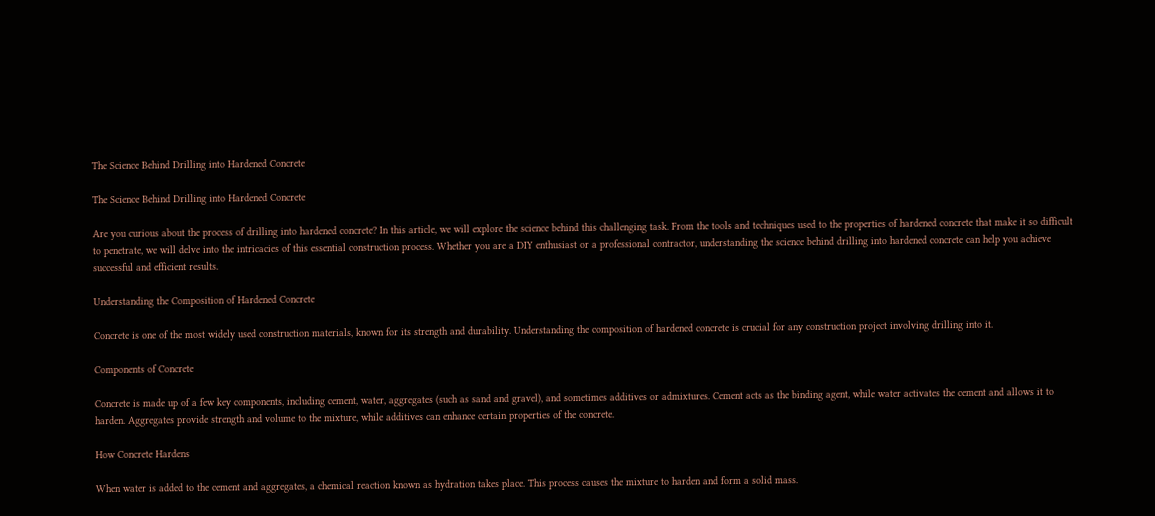The Science Behind Drilling into Hardened Concrete

The Science Behind Drilling into Hardened Concrete

Are you curious about the process of drilling into hardened concrete? In this article, we will explore the science behind this challenging task. From the tools and techniques used to the properties of hardened concrete that make it so difficult to penetrate, we will delve into the intricacies of this essential construction process. Whether you are a DIY enthusiast or a professional contractor, understanding the science behind drilling into hardened concrete can help you achieve successful and efficient results.

Understanding the Composition of Hardened Concrete

Concrete is one of the most widely used construction materials, known for its strength and durability. Understanding the composition of hardened concrete is crucial for any construction project involving drilling into it.

Components of Concrete

Concrete is made up of a few key components, including cement, water, aggregates (such as sand and gravel), and sometimes additives or admixtures. Cement acts as the binding agent, while water activates the cement and allows it to harden. Aggregates provide strength and volume to the mixture, while additives can enhance certain properties of the concrete.

How Concrete Hardens

When water is added to the cement and aggregates, a chemical reaction known as hydration takes place. This process causes the mixture to harden and form a solid mass.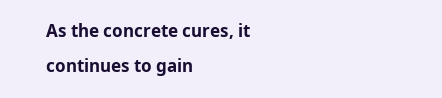As the concrete cures, it continues to gain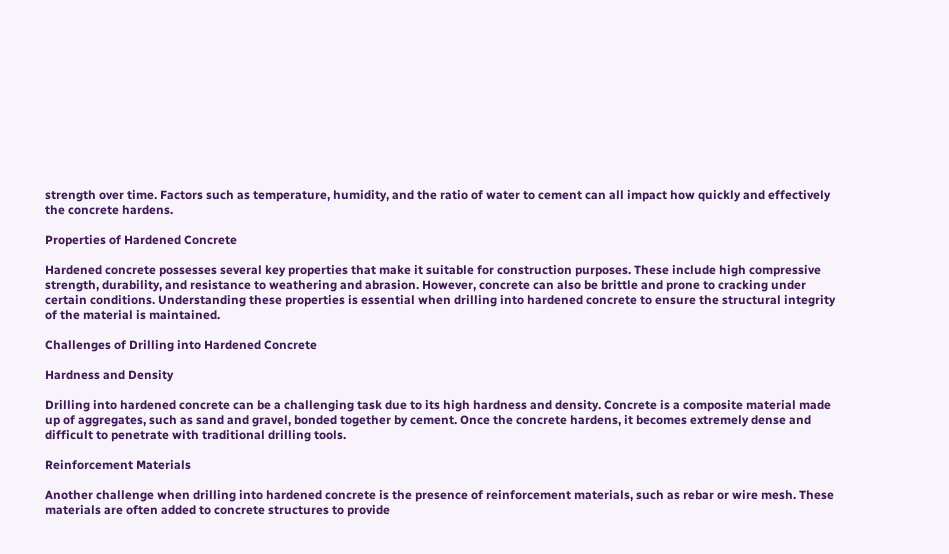strength over time. Factors such as temperature, humidity, and the ratio of water to cement can all impact how quickly and effectively the concrete hardens.

Properties of Hardened Concrete

Hardened concrete possesses several key properties that make it suitable for construction purposes. These include high compressive strength, durability, and resistance to weathering and abrasion. However, concrete can also be brittle and prone to cracking under certain conditions. Understanding these properties is essential when drilling into hardened concrete to ensure the structural integrity of the material is maintained.

Challenges of Drilling into Hardened Concrete

Hardness and Density

Drilling into hardened concrete can be a challenging task due to its high hardness and density. Concrete is a composite material made up of aggregates, such as sand and gravel, bonded together by cement. Once the concrete hardens, it becomes extremely dense and difficult to penetrate with traditional drilling tools.

Reinforcement Materials

Another challenge when drilling into hardened concrete is the presence of reinforcement materials, such as rebar or wire mesh. These materials are often added to concrete structures to provide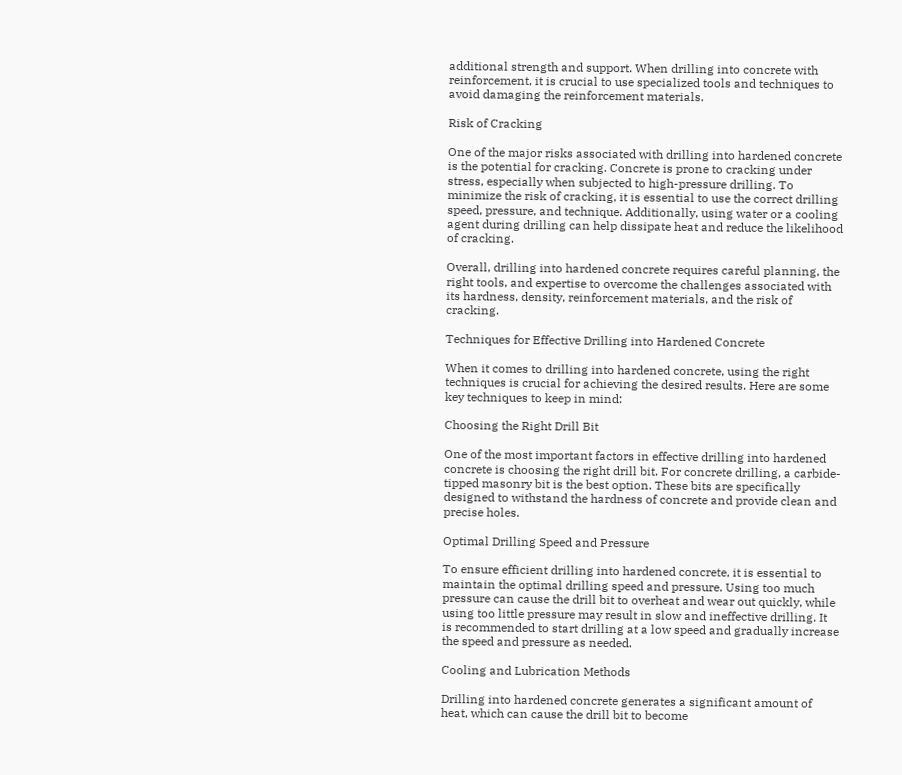additional strength and support. When drilling into concrete with reinforcement, it is crucial to use specialized tools and techniques to avoid damaging the reinforcement materials.

Risk of Cracking

One of the major risks associated with drilling into hardened concrete is the potential for cracking. Concrete is prone to cracking under stress, especially when subjected to high-pressure drilling. To minimize the risk of cracking, it is essential to use the correct drilling speed, pressure, and technique. Additionally, using water or a cooling agent during drilling can help dissipate heat and reduce the likelihood of cracking.

Overall, drilling into hardened concrete requires careful planning, the right tools, and expertise to overcome the challenges associated with its hardness, density, reinforcement materials, and the risk of cracking.

Techniques for Effective Drilling into Hardened Concrete

When it comes to drilling into hardened concrete, using the right techniques is crucial for achieving the desired results. Here are some key techniques to keep in mind:

Choosing the Right Drill Bit

One of the most important factors in effective drilling into hardened concrete is choosing the right drill bit. For concrete drilling, a carbide-tipped masonry bit is the best option. These bits are specifically designed to withstand the hardness of concrete and provide clean and precise holes.

Optimal Drilling Speed and Pressure

To ensure efficient drilling into hardened concrete, it is essential to maintain the optimal drilling speed and pressure. Using too much pressure can cause the drill bit to overheat and wear out quickly, while using too little pressure may result in slow and ineffective drilling. It is recommended to start drilling at a low speed and gradually increase the speed and pressure as needed.

Cooling and Lubrication Methods

Drilling into hardened concrete generates a significant amount of heat, which can cause the drill bit to become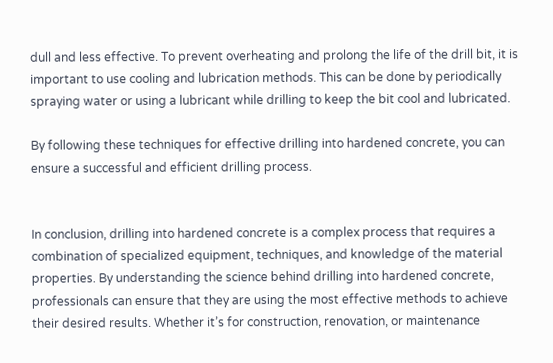dull and less effective. To prevent overheating and prolong the life of the drill bit, it is important to use cooling and lubrication methods. This can be done by periodically spraying water or using a lubricant while drilling to keep the bit cool and lubricated.

By following these techniques for effective drilling into hardened concrete, you can ensure a successful and efficient drilling process.


In conclusion, drilling into hardened concrete is a complex process that requires a combination of specialized equipment, techniques, and knowledge of the material properties. By understanding the science behind drilling into hardened concrete, professionals can ensure that they are using the most effective methods to achieve their desired results. Whether it’s for construction, renovation, or maintenance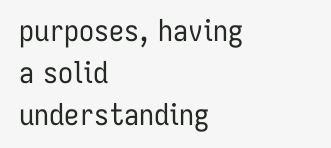purposes, having a solid understanding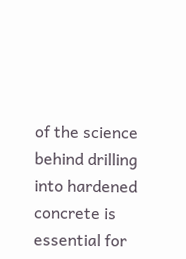of the science behind drilling into hardened concrete is essential for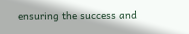ensuring the success and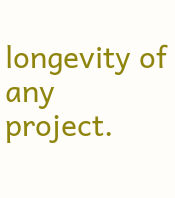longevity of any project.